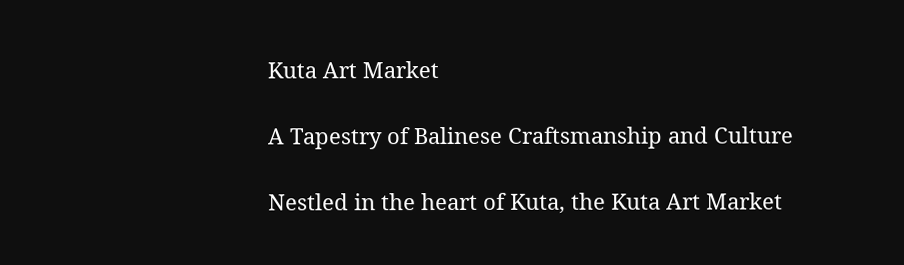Kuta Art Market

A Tapestry of Balinese Craftsmanship and Culture

Nestled in the heart of Kuta, the Kuta Art Market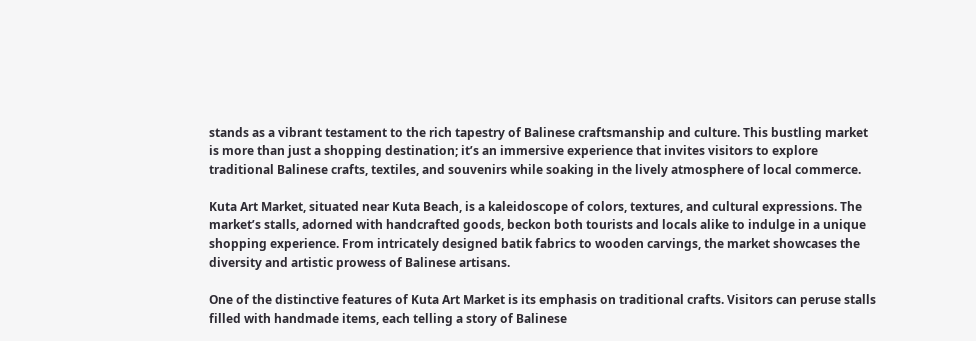stands as a vibrant testament to the rich tapestry of Balinese craftsmanship and culture. This bustling market is more than just a shopping destination; it’s an immersive experience that invites visitors to explore traditional Balinese crafts, textiles, and souvenirs while soaking in the lively atmosphere of local commerce.

Kuta Art Market, situated near Kuta Beach, is a kaleidoscope of colors, textures, and cultural expressions. The market’s stalls, adorned with handcrafted goods, beckon both tourists and locals alike to indulge in a unique shopping experience. From intricately designed batik fabrics to wooden carvings, the market showcases the diversity and artistic prowess of Balinese artisans.

One of the distinctive features of Kuta Art Market is its emphasis on traditional crafts. Visitors can peruse stalls filled with handmade items, each telling a story of Balinese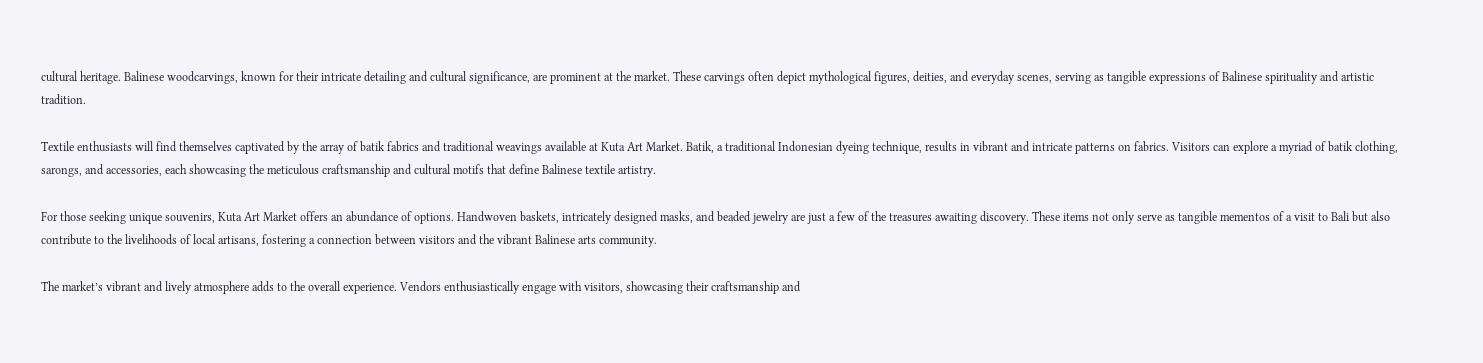cultural heritage. Balinese woodcarvings, known for their intricate detailing and cultural significance, are prominent at the market. These carvings often depict mythological figures, deities, and everyday scenes, serving as tangible expressions of Balinese spirituality and artistic tradition.

Textile enthusiasts will find themselves captivated by the array of batik fabrics and traditional weavings available at Kuta Art Market. Batik, a traditional Indonesian dyeing technique, results in vibrant and intricate patterns on fabrics. Visitors can explore a myriad of batik clothing, sarongs, and accessories, each showcasing the meticulous craftsmanship and cultural motifs that define Balinese textile artistry.

For those seeking unique souvenirs, Kuta Art Market offers an abundance of options. Handwoven baskets, intricately designed masks, and beaded jewelry are just a few of the treasures awaiting discovery. These items not only serve as tangible mementos of a visit to Bali but also contribute to the livelihoods of local artisans, fostering a connection between visitors and the vibrant Balinese arts community.

The market’s vibrant and lively atmosphere adds to the overall experience. Vendors enthusiastically engage with visitors, showcasing their craftsmanship and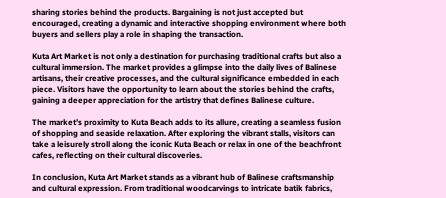sharing stories behind the products. Bargaining is not just accepted but encouraged, creating a dynamic and interactive shopping environment where both buyers and sellers play a role in shaping the transaction.

Kuta Art Market is not only a destination for purchasing traditional crafts but also a cultural immersion. The market provides a glimpse into the daily lives of Balinese artisans, their creative processes, and the cultural significance embedded in each piece. Visitors have the opportunity to learn about the stories behind the crafts, gaining a deeper appreciation for the artistry that defines Balinese culture.

The market’s proximity to Kuta Beach adds to its allure, creating a seamless fusion of shopping and seaside relaxation. After exploring the vibrant stalls, visitors can take a leisurely stroll along the iconic Kuta Beach or relax in one of the beachfront cafes, reflecting on their cultural discoveries.

In conclusion, Kuta Art Market stands as a vibrant hub of Balinese craftsmanship and cultural expression. From traditional woodcarvings to intricate batik fabrics,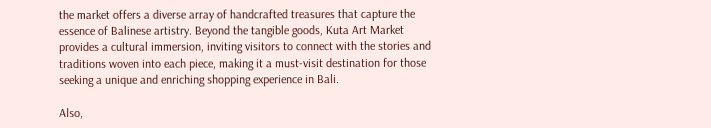the market offers a diverse array of handcrafted treasures that capture the essence of Balinese artistry. Beyond the tangible goods, Kuta Art Market provides a cultural immersion, inviting visitors to connect with the stories and traditions woven into each piece, making it a must-visit destination for those seeking a unique and enriching shopping experience in Bali.

Also,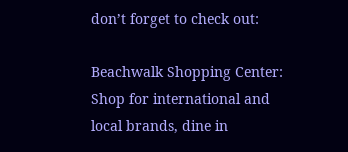don’t forget to check out:

Beachwalk Shopping Center: Shop for international and local brands, dine in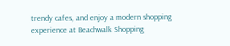trendy cafes, and enjoy a modern shopping experience at Beachwalk Shopping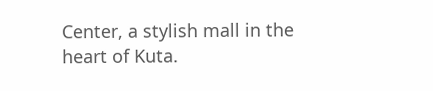Center, a stylish mall in the heart of Kuta.